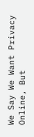We Say We Want Privacy Online, But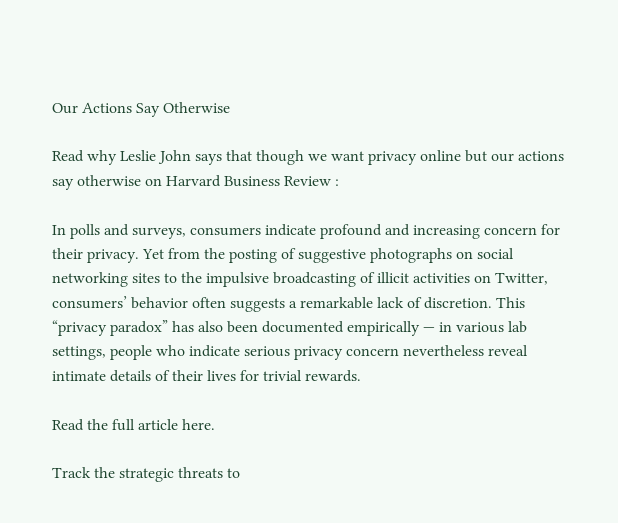Our Actions Say Otherwise

Read why Leslie John says that though we want privacy online but our actions say otherwise on Harvard Business Review :

In polls and surveys, consumers indicate profound and increasing concern for their privacy. Yet from the posting of suggestive photographs on social networking sites to the impulsive broadcasting of illicit activities on Twitter, consumers’ behavior often suggests a remarkable lack of discretion. This “privacy paradox” has also been documented empirically — in various lab settings, people who indicate serious privacy concern nevertheless reveal intimate details of their lives for trivial rewards.

Read the full article here.

Track the strategic threats to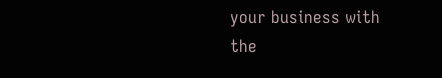your business with the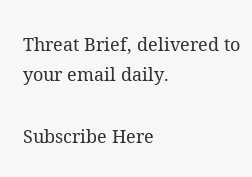Threat Brief, delivered to your email daily.

Subscribe Here